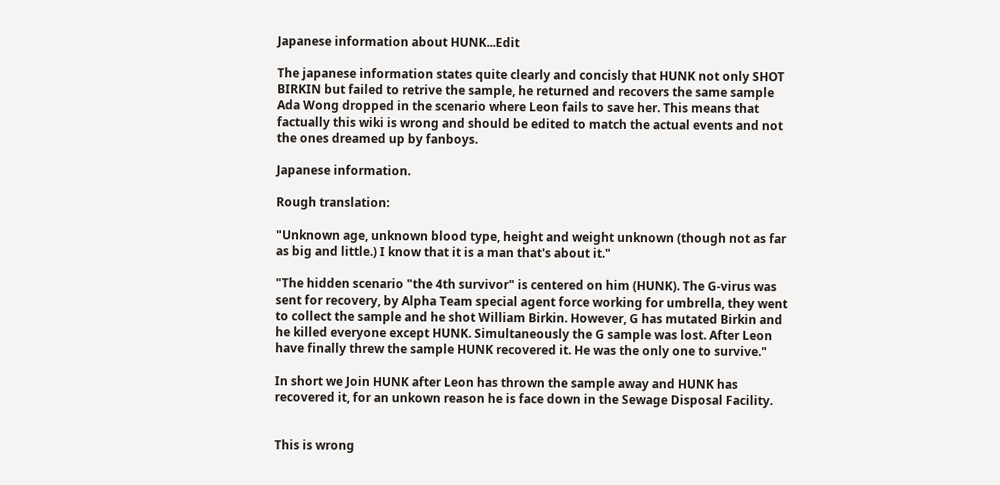Japanese information about HUNK...Edit

The japanese information states quite clearly and concisly that HUNK not only SHOT BIRKIN but failed to retrive the sample, he returned and recovers the same sample Ada Wong dropped in the scenario where Leon fails to save her. This means that factually this wiki is wrong and should be edited to match the actual events and not the ones dreamed up by fanboys.

Japanese information.

Rough translation:

"Unknown age, unknown blood type, height and weight unknown (though not as far as big and little.) I know that it is a man that's about it."

"The hidden scenario "the 4th survivor" is centered on him (HUNK). The G-virus was sent for recovery, by Alpha Team special agent force working for umbrella, they went to collect the sample and he shot William Birkin. However, G has mutated Birkin and he killed everyone except HUNK. Simultaneously the G sample was lost. After Leon have finally threw the sample HUNK recovered it. He was the only one to survive."

In short we Join HUNK after Leon has thrown the sample away and HUNK has recovered it, for an unkown reason he is face down in the Sewage Disposal Facility.


This is wrong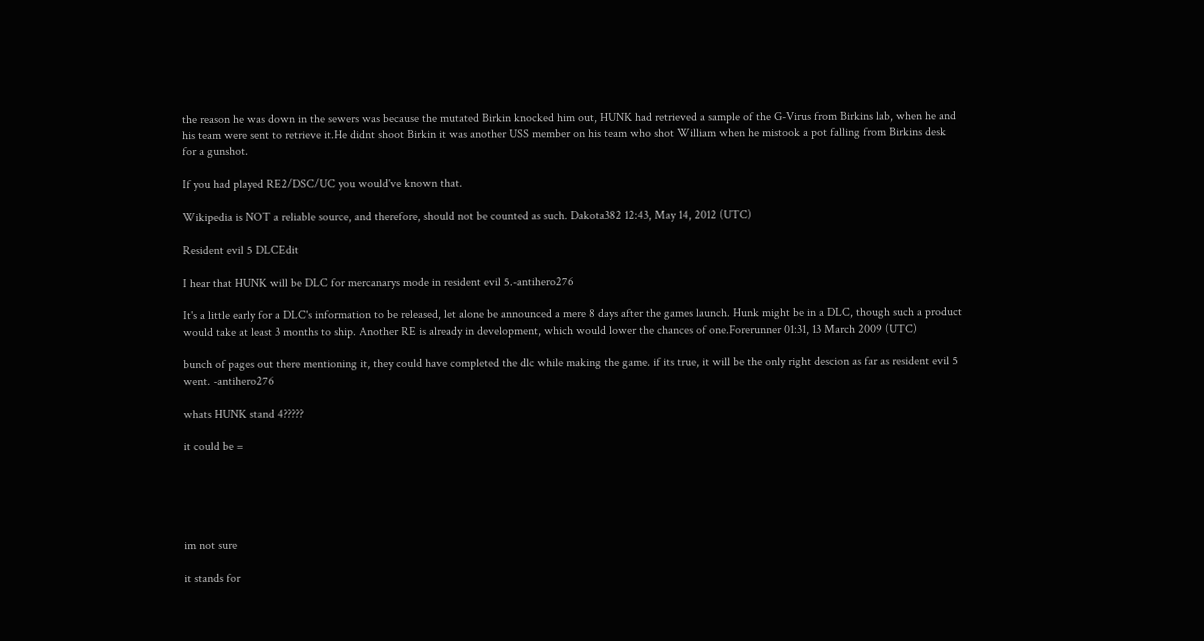the reason he was down in the sewers was because the mutated Birkin knocked him out, HUNK had retrieved a sample of the G-Virus from Birkins lab, when he and his team were sent to retrieve it.He didnt shoot Birkin it was another USS member on his team who shot William when he mistook a pot falling from Birkins desk for a gunshot.

If you had played RE2/DSC/UC you would've known that.

Wikipedia is NOT a reliable source, and therefore, should not be counted as such. Dakota382 12:43, May 14, 2012 (UTC)

Resident evil 5 DLCEdit

I hear that HUNK will be DLC for mercanarys mode in resident evil 5.-antihero276

It's a little early for a DLC's information to be released, let alone be announced a mere 8 days after the games launch. Hunk might be in a DLC, though such a product would take at least 3 months to ship. Another RE is already in development, which would lower the chances of one.Forerunner 01:31, 13 March 2009 (UTC)

bunch of pages out there mentioning it, they could have completed the dlc while making the game. if its true, it will be the only right descion as far as resident evil 5 went. -antihero276

whats HUNK stand 4?????

it could be =





im not sure

it stands for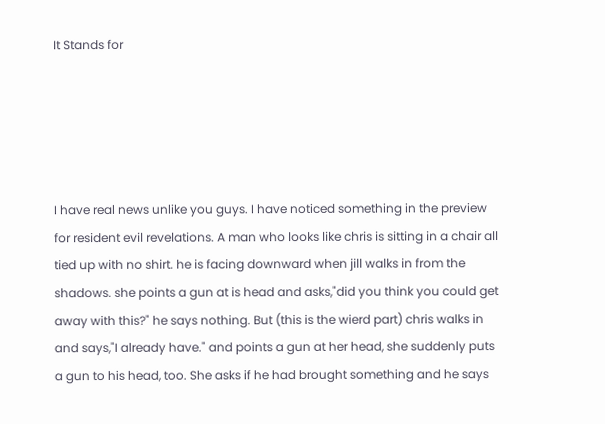It Stands for





I have real news unlike you guys. I have noticed something in the preview for resident evil revelations. A man who looks like chris is sitting in a chair all tied up with no shirt. he is facing downward when jill walks in from the shadows. she points a gun at is head and asks,"did you think you could get away with this?" he says nothing. But (this is the wierd part) chris walks in and says,"I already have." and points a gun at her head, she suddenly puts a gun to his head, too. She asks if he had brought something and he says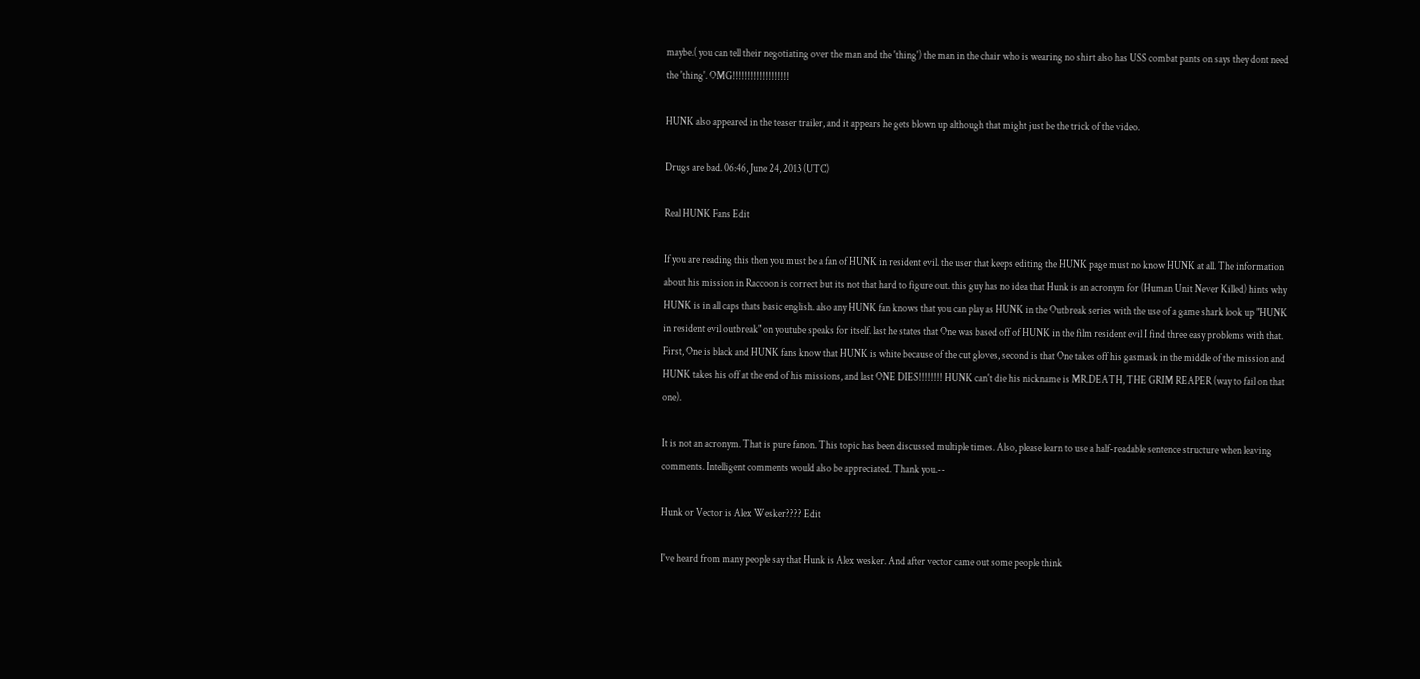maybe.( you can tell their negotiating over the man and the 'thing') the man in the chair who is wearing no shirt also has USS combat pants on says they dont need the 'thing'. OMG!!!!!!!!!!!!!!!!!!!

HUNK also appeared in the teaser trailer, and it appears he gets blown up although that might just be the trick of the video.

Drugs are bad. 06:46, June 24, 2013 (UTC)

Real HUNK Fans Edit

If you are reading this then you must be a fan of HUNK in resident evil. the user that keeps editing the HUNK page must no know HUNK at all. The information about his mission in Raccoon is correct but its not that hard to figure out. this guy has no idea that Hunk is an acronym for (Human Unit Never Killed) hints why HUNK is in all caps thats basic english. also any HUNK fan knows that you can play as HUNK in the Outbreak series with the use of a game shark look up "HUNK in resident evil outbreak" on youtube speaks for itself. last he states that One was based off of HUNK in the film resident evil I find three easy problems with that. First, One is black and HUNK fans know that HUNK is white because of the cut gloves, second is that One takes off his gasmask in the middle of the mission and HUNK takes his off at the end of his missions, and last ONE DIES!!!!!!!! HUNK can't die his nickname is MR.DEATH, THE GRIM REAPER (way to fail on that one).

It is not an acronym. That is pure fanon. This topic has been discussed multiple times. Also, please learn to use a half-readable sentence structure when leaving comments. Intelligent comments would also be appreciated. Thank you.--

Hunk or Vector is Alex Wesker???? Edit

I've heard from many people say that Hunk is Alex wesker. And after vector came out some people think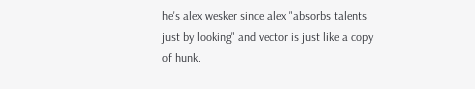he's alex wesker since alex "absorbs talents just by looking" and vector is just like a copy of hunk.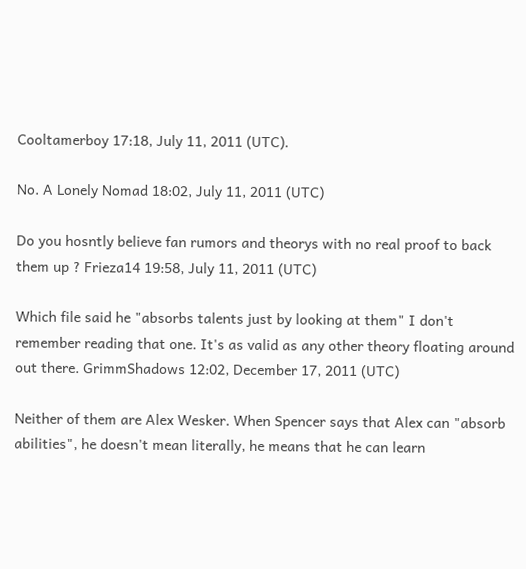Cooltamerboy 17:18, July 11, 2011 (UTC).

No. A Lonely Nomad 18:02, July 11, 2011 (UTC)

Do you hosntly believe fan rumors and theorys with no real proof to back them up ? Frieza14 19:58, July 11, 2011 (UTC)

Which file said he "absorbs talents just by looking at them" I don't remember reading that one. It's as valid as any other theory floating around out there. GrimmShadows 12:02, December 17, 2011 (UTC)

Neither of them are Alex Wesker. When Spencer says that Alex can "absorb abilities", he doesn't mean literally, he means that he can learn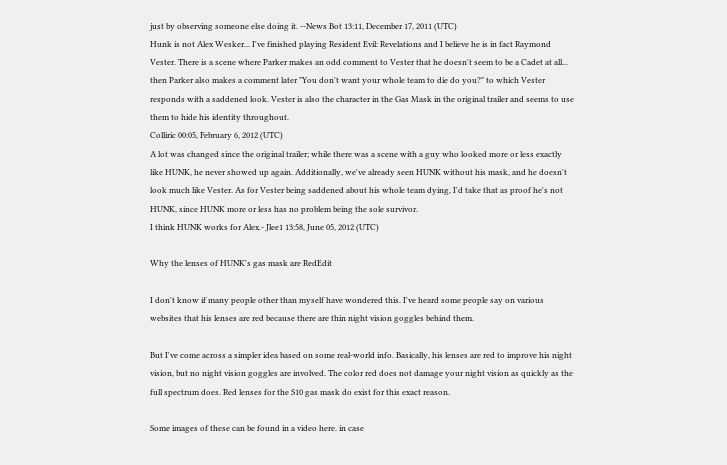just by observing someone else doing it. --News Bot 13:11, December 17, 2011 (UTC)
Hunk is not Alex Wesker... I've finished playing Resident Evil: Revelations and I believe he is in fact Raymond Vester. There is a scene where Parker makes an odd comment to Vester that he doesn't seem to be a Cadet at all... then Parker also makes a comment later "You don't want your whole team to die do you?" to which Vester responds with a saddened look. Vester is also the character in the Gas Mask in the original trailer and seems to use them to hide his identity throughout.
Colliric 00:05, February 6, 2012 (UTC)
A lot was changed since the original trailer; while there was a scene with a guy who looked more or less exactly like HUNK, he never showed up again. Additionally, we've already seen HUNK without his mask, and he doesn't look much like Vester. As for Vester being saddened about his whole team dying, I'd take that as proof he's not HUNK, since HUNK more or less has no problem being the sole survivor.
I think HUNK works for Alex.- Jlee1 13:58, June 05, 2012 (UTC)

Why the lenses of HUNK's gas mask are RedEdit

I don't know if many people other than myself have wondered this. I've heard some people say on various websites that his lenses are red because there are thin night vision goggles behind them.

But I've come across a simpler idea based on some real-world info. Basically, his lenses are red to improve his night vision, but no night vision goggles are involved. The color red does not damage your night vision as quickly as the full spectrum does. Red lenses for the S10 gas mask do exist for this exact reason.

Some images of these can be found in a video here. in case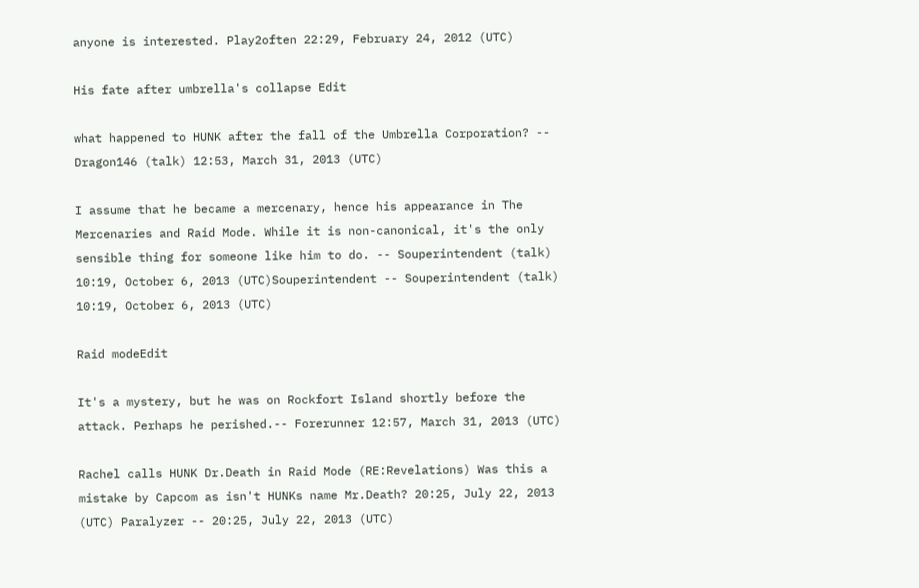anyone is interested. Play2often 22:29, February 24, 2012 (UTC)

His fate after umbrella's collapse Edit

what happened to HUNK after the fall of the Umbrella Corporation? -- Dragon146 (talk) 12:53, March 31, 2013 (UTC)

I assume that he became a mercenary, hence his appearance in The Mercenaries and Raid Mode. While it is non-canonical, it's the only sensible thing for someone like him to do. -- Souperintendent (talk) 10:19, October 6, 2013 (UTC)Souperintendent -- Souperintendent (talk) 10:19, October 6, 2013 (UTC)

Raid modeEdit

It's a mystery, but he was on Rockfort Island shortly before the attack. Perhaps he perished.-- Forerunner 12:57, March 31, 2013 (UTC)

Rachel calls HUNK Dr.Death in Raid Mode (RE:Revelations) Was this a mistake by Capcom as isn't HUNKs name Mr.Death? 20:25, July 22, 2013 (UTC) Paralyzer -- 20:25, July 22, 2013 (UTC)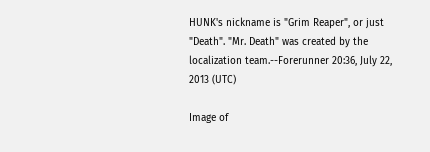HUNK's nickname is "Grim Reaper", or just "Death". "Mr. Death" was created by the localization team.--Forerunner 20:36, July 22, 2013 (UTC)

Image of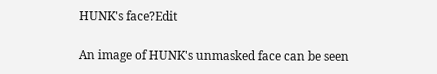HUNK's face?Edit

An image of HUNK's unmasked face can be seen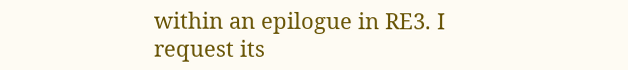within an epilogue in RE3. I request its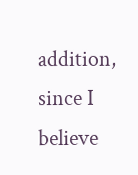addition, since I believe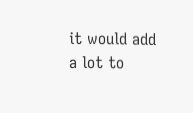it would add a lot to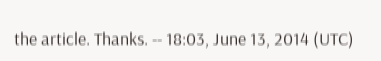the article. Thanks. -- 18:03, June 13, 2014 (UTC)